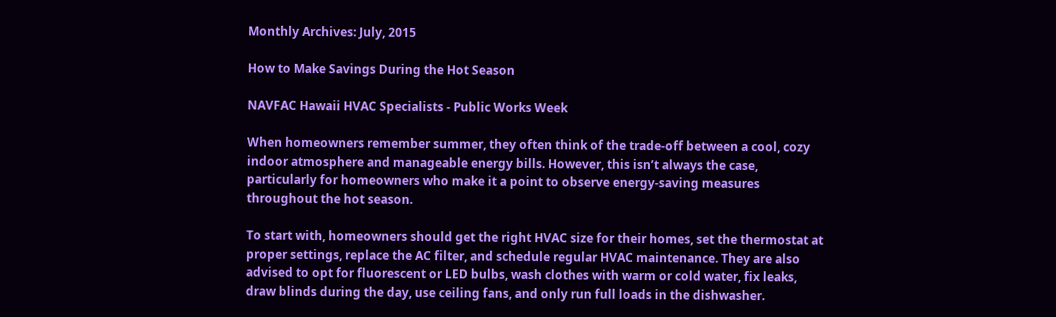Monthly Archives: July, 2015

How to Make Savings During the Hot Season

NAVFAC Hawaii HVAC Specialists - Public Works Week

When homeowners remember summer, they often think of the trade-off between a cool, cozy indoor atmosphere and manageable energy bills. However, this isn’t always the case, particularly for homeowners who make it a point to observe energy-saving measures throughout the hot season.

To start with, homeowners should get the right HVAC size for their homes, set the thermostat at proper settings, replace the AC filter, and schedule regular HVAC maintenance. They are also advised to opt for fluorescent or LED bulbs, wash clothes with warm or cold water, fix leaks, draw blinds during the day, use ceiling fans, and only run full loads in the dishwasher.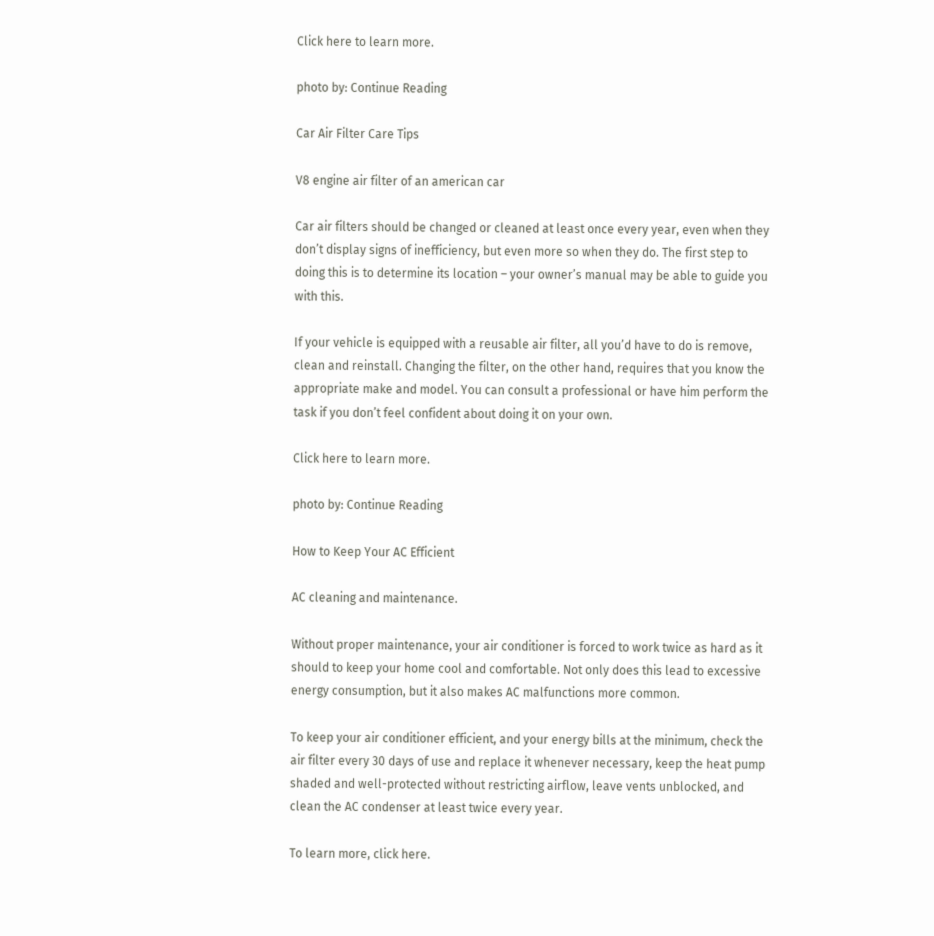Click here to learn more.

photo by: Continue Reading

Car Air Filter Care Tips

V8 engine air filter of an american car

Car air filters should be changed or cleaned at least once every year, even when they don’t display signs of inefficiency, but even more so when they do. The first step to doing this is to determine its location – your owner’s manual may be able to guide you with this.

If your vehicle is equipped with a reusable air filter, all you’d have to do is remove, clean and reinstall. Changing the filter, on the other hand, requires that you know the appropriate make and model. You can consult a professional or have him perform the task if you don’t feel confident about doing it on your own.

Click here to learn more.

photo by: Continue Reading

How to Keep Your AC Efficient

AC cleaning and maintenance.

Without proper maintenance, your air conditioner is forced to work twice as hard as it should to keep your home cool and comfortable. Not only does this lead to excessive energy consumption, but it also makes AC malfunctions more common.

To keep your air conditioner efficient, and your energy bills at the minimum, check the air filter every 30 days of use and replace it whenever necessary, keep the heat pump shaded and well-protected without restricting airflow, leave vents unblocked, and clean the AC condenser at least twice every year.

To learn more, click here.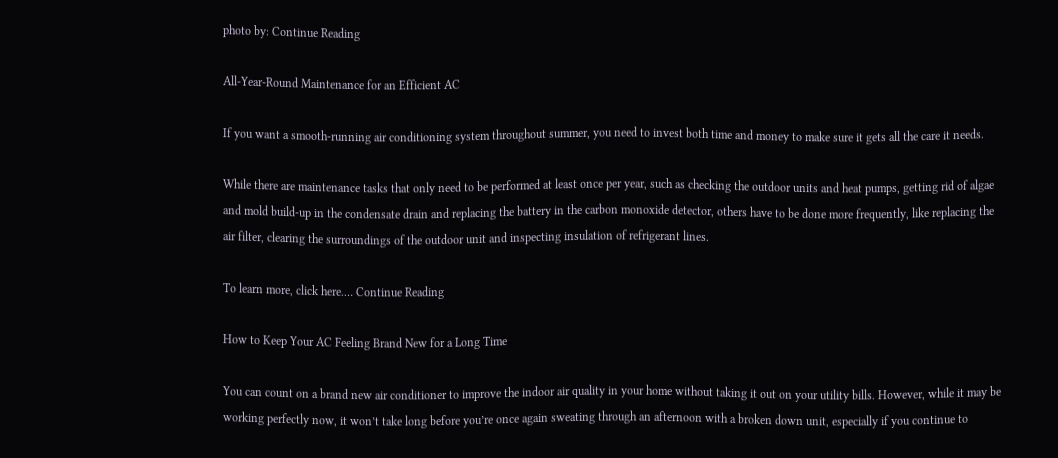photo by: Continue Reading

All-Year-Round Maintenance for an Efficient AC

If you want a smooth-running air conditioning system throughout summer, you need to invest both time and money to make sure it gets all the care it needs.

While there are maintenance tasks that only need to be performed at least once per year, such as checking the outdoor units and heat pumps, getting rid of algae and mold build-up in the condensate drain and replacing the battery in the carbon monoxide detector, others have to be done more frequently, like replacing the air filter, clearing the surroundings of the outdoor unit and inspecting insulation of refrigerant lines.

To learn more, click here.… Continue Reading

How to Keep Your AC Feeling Brand New for a Long Time

You can count on a brand new air conditioner to improve the indoor air quality in your home without taking it out on your utility bills. However, while it may be working perfectly now, it won’t take long before you’re once again sweating through an afternoon with a broken down unit, especially if you continue to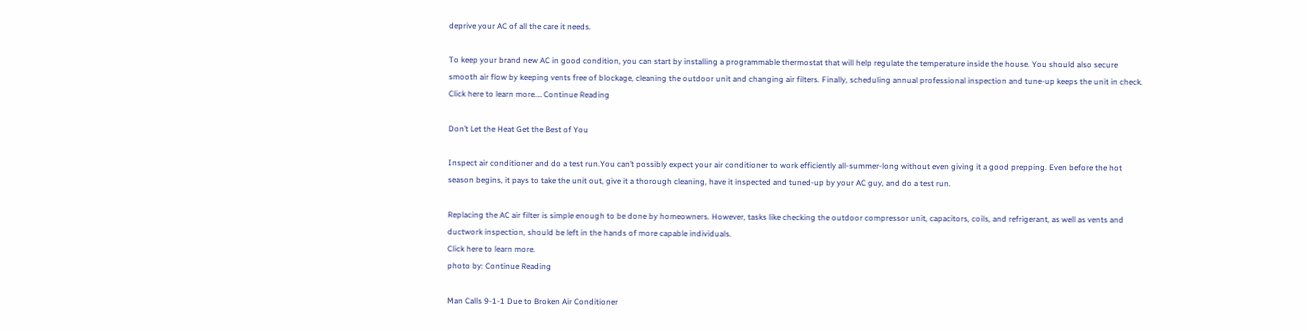deprive your AC of all the care it needs.

To keep your brand new AC in good condition, you can start by installing a programmable thermostat that will help regulate the temperature inside the house. You should also secure smooth air flow by keeping vents free of blockage, cleaning the outdoor unit and changing air filters. Finally, scheduling annual professional inspection and tune-up keeps the unit in check.
Click here to learn more.… Continue Reading

Don’t Let the Heat Get the Best of You

Inspect air conditioner and do a test run.You can’t possibly expect your air conditioner to work efficiently all-summer-long without even giving it a good prepping. Even before the hot season begins, it pays to take the unit out, give it a thorough cleaning, have it inspected and tuned-up by your AC guy, and do a test run.

Replacing the AC air filter is simple enough to be done by homeowners. However, tasks like checking the outdoor compressor unit, capacitors, coils, and refrigerant, as well as vents and ductwork inspection, should be left in the hands of more capable individuals.
Click here to learn more.
photo by: Continue Reading

Man Calls 9-1-1 Due to Broken Air Conditioner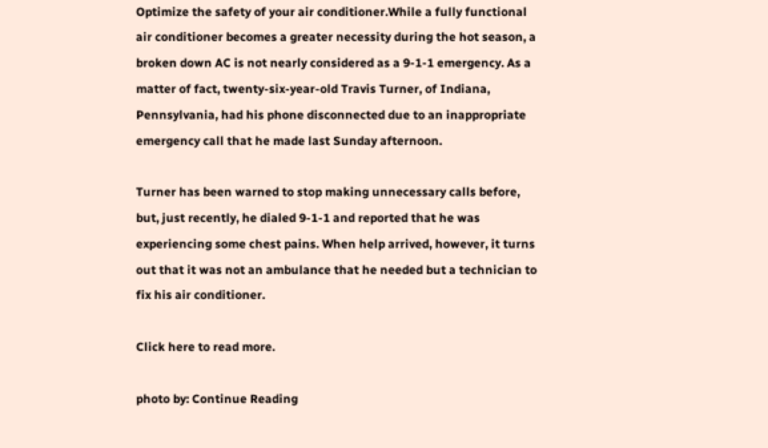Optimize the safety of your air conditioner.While a fully functional air conditioner becomes a greater necessity during the hot season, a broken down AC is not nearly considered as a 9-1-1 emergency. As a matter of fact, twenty-six-year-old Travis Turner, of Indiana, Pennsylvania, had his phone disconnected due to an inappropriate emergency call that he made last Sunday afternoon.

Turner has been warned to stop making unnecessary calls before, but, just recently, he dialed 9-1-1 and reported that he was experiencing some chest pains. When help arrived, however, it turns out that it was not an ambulance that he needed but a technician to fix his air conditioner.

Click here to read more.

photo by: Continue Reading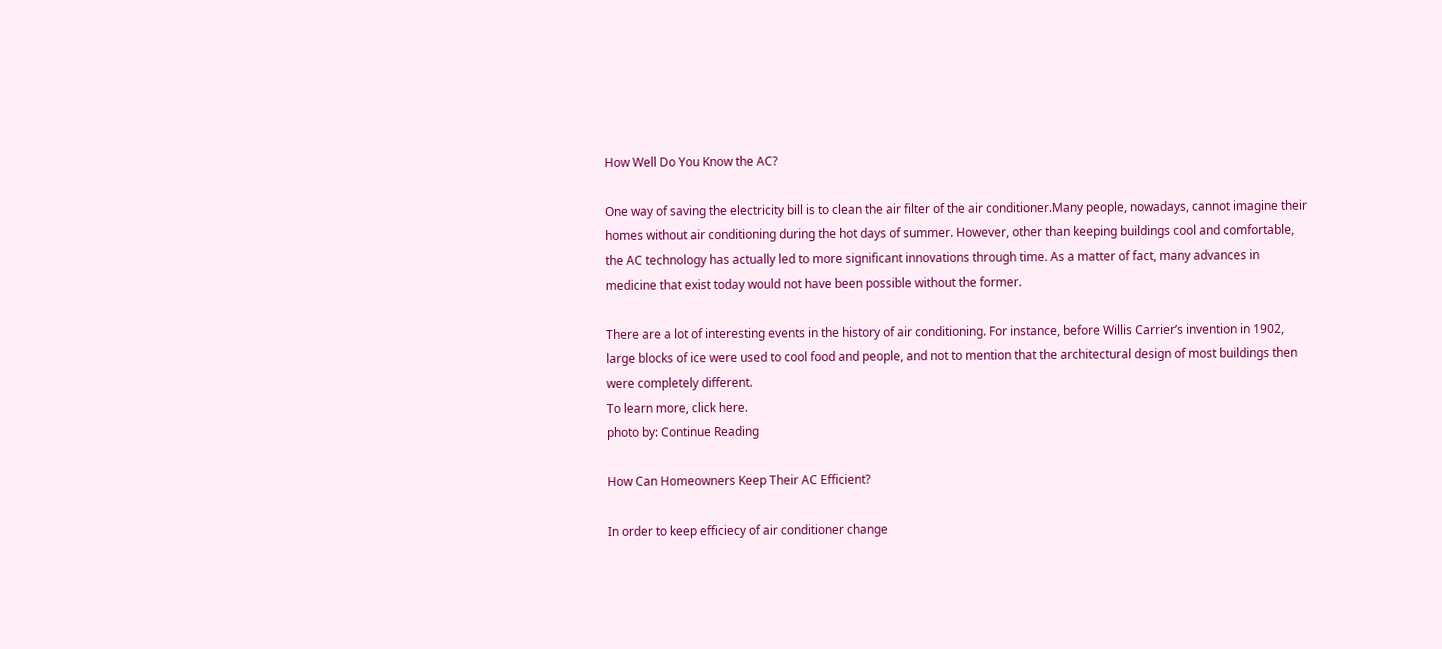How Well Do You Know the AC?

One way of saving the electricity bill is to clean the air filter of the air conditioner.Many people, nowadays, cannot imagine their homes without air conditioning during the hot days of summer. However, other than keeping buildings cool and comfortable, the AC technology has actually led to more significant innovations through time. As a matter of fact, many advances in medicine that exist today would not have been possible without the former.

There are a lot of interesting events in the history of air conditioning. For instance, before Willis Carrier’s invention in 1902, large blocks of ice were used to cool food and people, and not to mention that the architectural design of most buildings then were completely different.
To learn more, click here.
photo by: Continue Reading

How Can Homeowners Keep Their AC Efficient?

In order to keep efficiecy of air conditioner change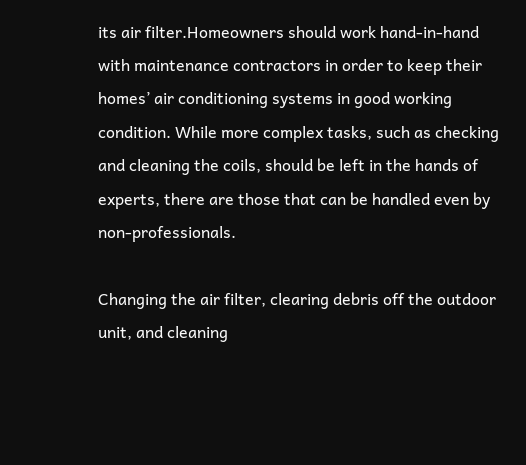its air filter.Homeowners should work hand-in-hand with maintenance contractors in order to keep their homes’ air conditioning systems in good working condition. While more complex tasks, such as checking and cleaning the coils, should be left in the hands of experts, there are those that can be handled even by non-professionals.

Changing the air filter, clearing debris off the outdoor unit, and cleaning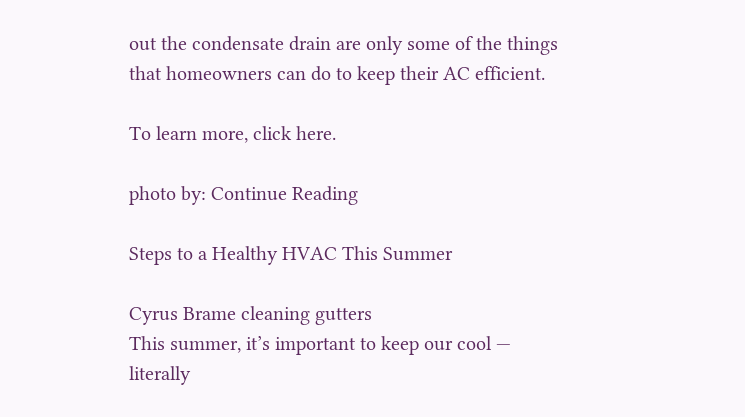out the condensate drain are only some of the things that homeowners can do to keep their AC efficient.

To learn more, click here.

photo by: Continue Reading

Steps to a Healthy HVAC This Summer

Cyrus Brame cleaning gutters
This summer, it’s important to keep our cool — literally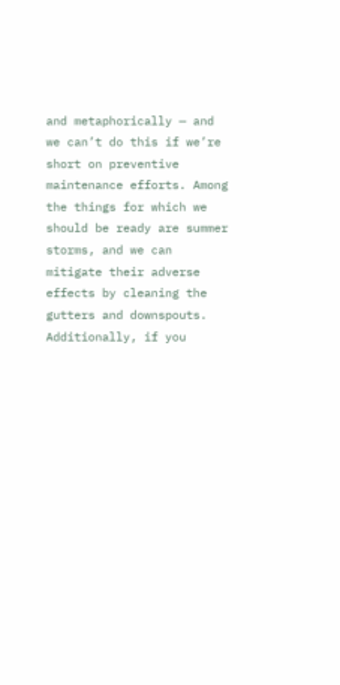and metaphorically — and we can’t do this if we’re short on preventive maintenance efforts. Among the things for which we should be ready are summer storms, and we can mitigate their adverse effects by cleaning the gutters and downspouts. Additionally, if you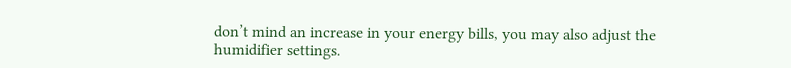don’t mind an increase in your energy bills, you may also adjust the humidifier settings.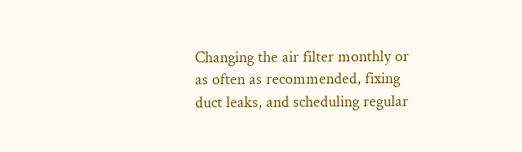Changing the air filter monthly or as often as recommended, fixing duct leaks, and scheduling regular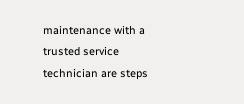maintenance with a trusted service technician are steps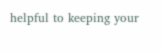helpful to keeping your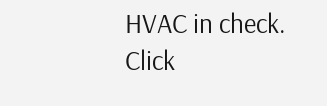HVAC in check.
Click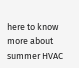here to know more about summer HVAC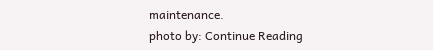maintenance.
photo by: Continue Reading